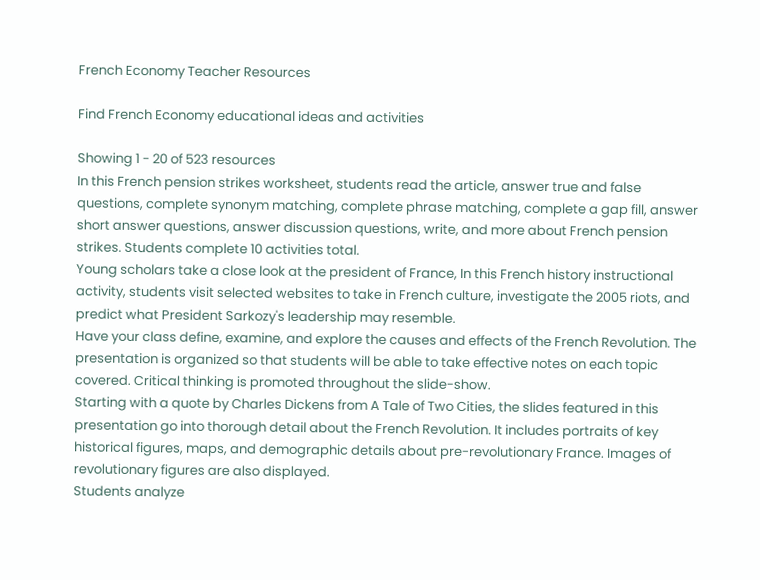French Economy Teacher Resources

Find French Economy educational ideas and activities

Showing 1 - 20 of 523 resources
In this French pension strikes worksheet, students read the article, answer true and false questions, complete synonym matching, complete phrase matching, complete a gap fill, answer short answer questions, answer discussion questions, write, and more about French pension strikes. Students complete 10 activities total.
Young scholars take a close look at the president of France, In this French history instructional activity, students visit selected websites to take in French culture, investigate the 2005 riots, and predict what President Sarkozy's leadership may resemble.
Have your class define, examine, and explore the causes and effects of the French Revolution. The presentation is organized so that students will be able to take effective notes on each topic covered. Critical thinking is promoted throughout the slide-show.
Starting with a quote by Charles Dickens from A Tale of Two Cities, the slides featured in this presentation go into thorough detail about the French Revolution. It includes portraits of key historical figures, maps, and demographic details about pre-revolutionary France. Images of revolutionary figures are also displayed.
Students analyze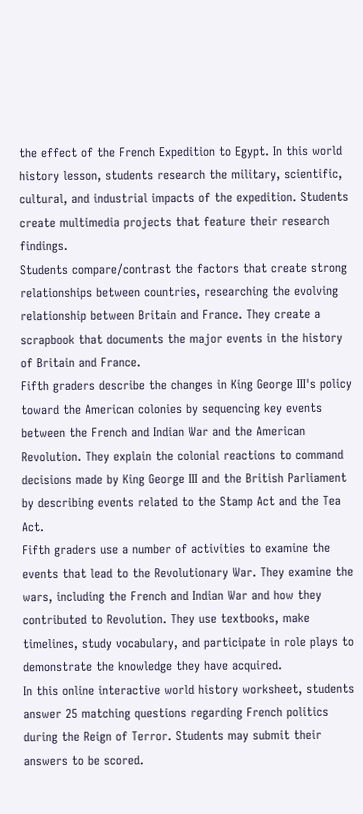the effect of the French Expedition to Egypt. In this world history lesson, students research the military, scientific, cultural, and industrial impacts of the expedition. Students create multimedia projects that feature their research findings.
Students compare/contrast the factors that create strong relationships between countries, researching the evolving relationship between Britain and France. They create a scrapbook that documents the major events in the history of Britain and France.
Fifth graders describe the changes in King George III's policy toward the American colonies by sequencing key events between the French and Indian War and the American Revolution. They explain the colonial reactions to command decisions made by King George III and the British Parliament by describing events related to the Stamp Act and the Tea Act.
Fifth graders use a number of activities to examine the events that lead to the Revolutionary War. They examine the wars, including the French and Indian War and how they contributed to Revolution. They use textbooks, make timelines, study vocabulary, and participate in role plays to demonstrate the knowledge they have acquired.
In this online interactive world history worksheet, students answer 25 matching questions regarding French politics during the Reign of Terror. Students may submit their answers to be scored.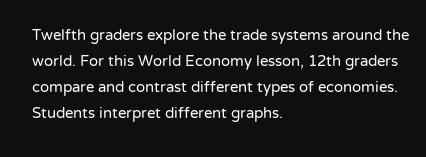Twelfth graders explore the trade systems around the world. For this World Economy lesson, 12th graders compare and contrast different types of economies. Students interpret different graphs.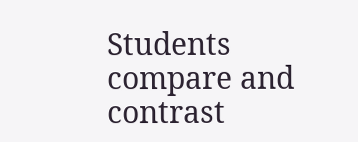Students compare and contrast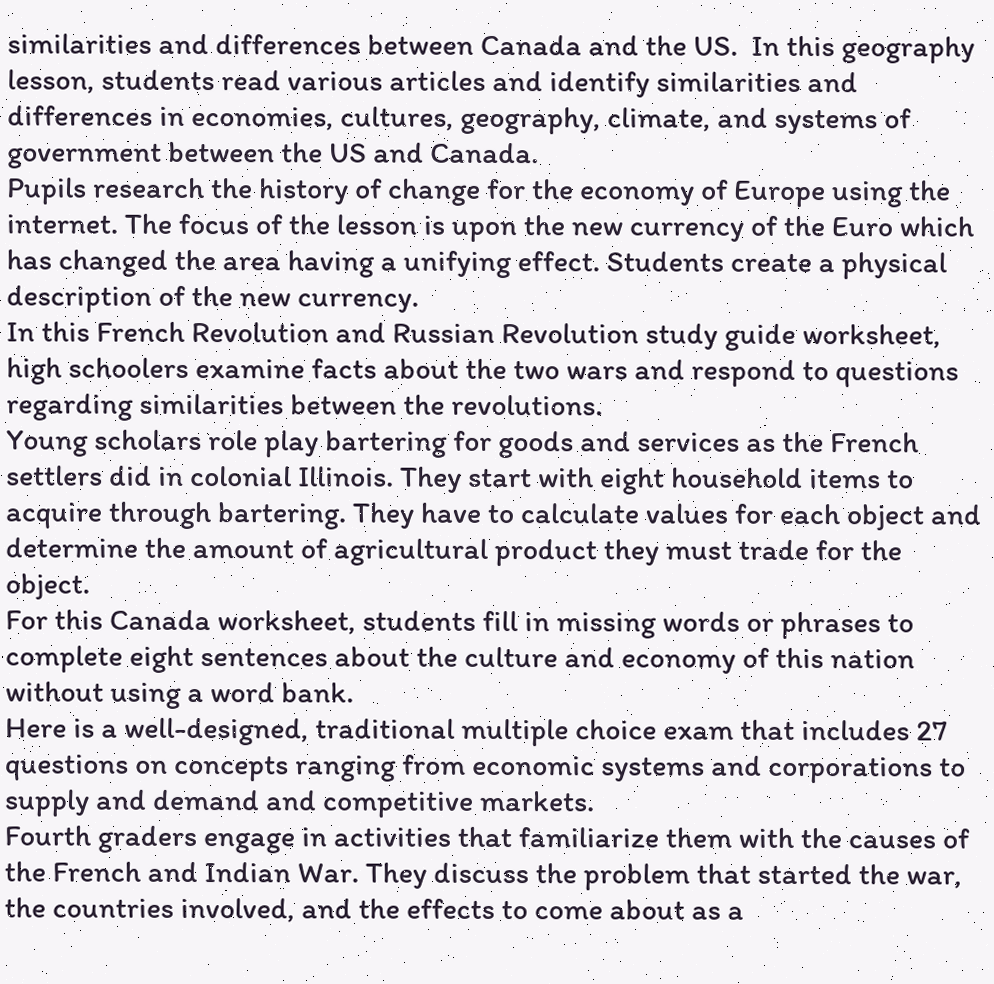similarities and differences between Canada and the US.  In this geography lesson, students read various articles and identify similarities and differences in economies, cultures, geography, climate, and systems of government between the US and Canada.
Pupils research the history of change for the economy of Europe using the internet. The focus of the lesson is upon the new currency of the Euro which has changed the area having a unifying effect. Students create a physical description of the new currency.
In this French Revolution and Russian Revolution study guide worksheet, high schoolers examine facts about the two wars and respond to questions regarding similarities between the revolutions.
Young scholars role play bartering for goods and services as the French settlers did in colonial Illinois. They start with eight household items to acquire through bartering. They have to calculate values for each object and determine the amount of agricultural product they must trade for the object.
For this Canada worksheet, students fill in missing words or phrases to complete eight sentences about the culture and economy of this nation without using a word bank.
Here is a well-designed, traditional multiple choice exam that includes 27 questions on concepts ranging from economic systems and corporations to supply and demand and competitive markets.
Fourth graders engage in activities that familiarize them with the causes of the French and Indian War. They discuss the problem that started the war, the countries involved, and the effects to come about as a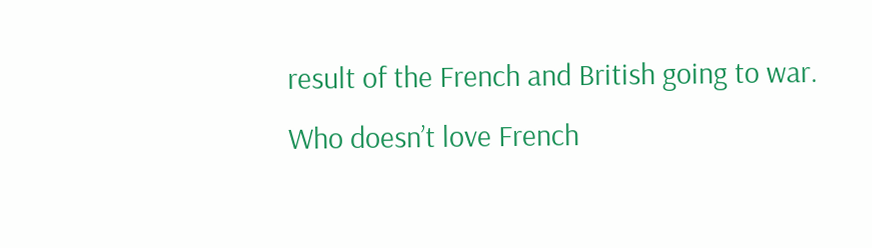result of the French and British going to war.
Who doesn’t love French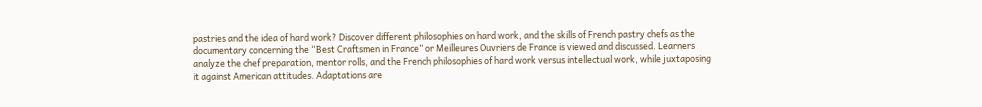pastries and the idea of hard work? Discover different philosophies on hard work, and the skills of French pastry chefs as the documentary concerning the “Best Craftsmen in France” or Meilleures Ouvriers de France is viewed and discussed. Learners analyze the chef preparation, mentor rolls, and the French philosophies of hard work versus intellectual work, while juxtaposing it against American attitudes. Adaptations are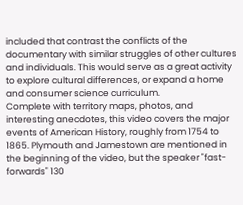included that contrast the conflicts of the documentary with similar struggles of other cultures and individuals. This would serve as a great activity to explore cultural differences, or expand a home and consumer science curriculum.
Complete with territory maps, photos, and interesting anecdotes, this video covers the major events of American History, roughly from 1754 to 1865. Plymouth and Jamestown are mentioned in the beginning of the video, but the speaker "fast-forwards" 130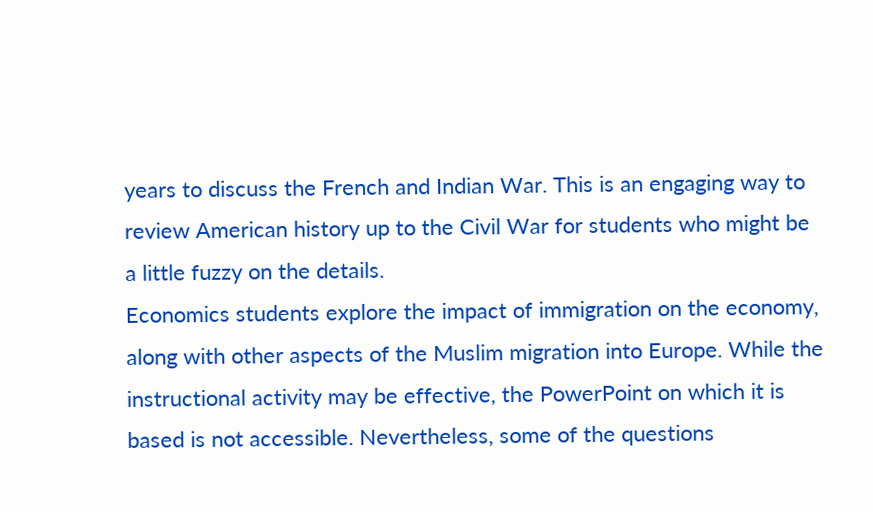years to discuss the French and Indian War. This is an engaging way to review American history up to the Civil War for students who might be a little fuzzy on the details.
Economics students explore the impact of immigration on the economy, along with other aspects of the Muslim migration into Europe. While the instructional activity may be effective, the PowerPoint on which it is based is not accessible. Nevertheless, some of the questions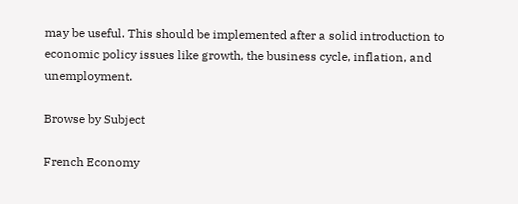may be useful. This should be implemented after a solid introduction to economic policy issues like growth, the business cycle, inflation, and unemployment.

Browse by Subject

French Economy